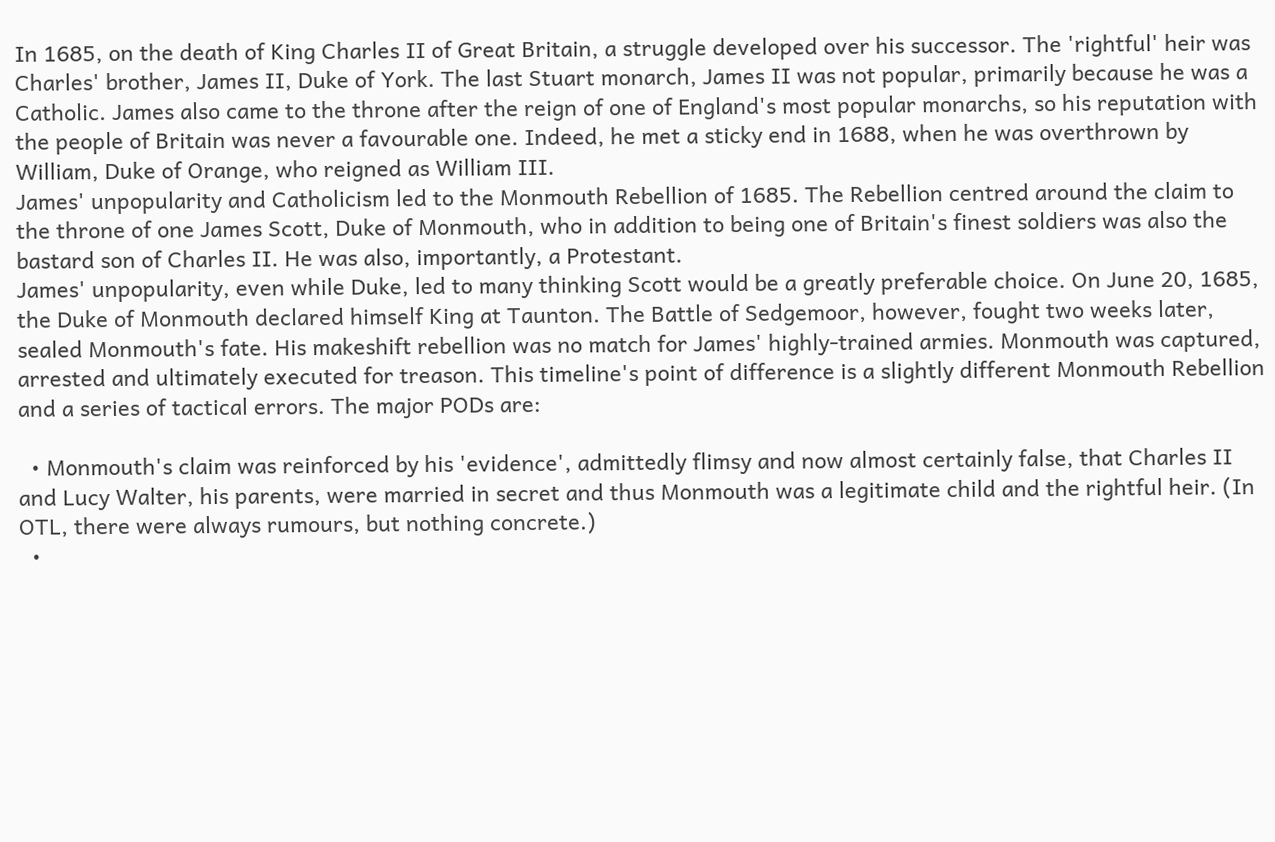In 1685, on the death of King Charles II of Great Britain, a struggle developed over his successor. The 'rightful' heir was Charles' brother, James II, Duke of York. The last Stuart monarch, James II was not popular, primarily because he was a Catholic. James also came to the throne after the reign of one of England's most popular monarchs, so his reputation with the people of Britain was never a favourable one. Indeed, he met a sticky end in 1688, when he was overthrown by William, Duke of Orange, who reigned as William III.
James' unpopularity and Catholicism led to the Monmouth Rebellion of 1685. The Rebellion centred around the claim to the throne of one James Scott, Duke of Monmouth, who in addition to being one of Britain's finest soldiers was also the bastard son of Charles II. He was also, importantly, a Protestant.
James' unpopularity, even while Duke, led to many thinking Scott would be a greatly preferable choice. On June 20, 1685, the Duke of Monmouth declared himself King at Taunton. The Battle of Sedgemoor, however, fought two weeks later, sealed Monmouth's fate. His makeshift rebellion was no match for James' highly-trained armies. Monmouth was captured, arrested and ultimately executed for treason. This timeline's point of difference is a slightly different Monmouth Rebellion and a series of tactical errors. The major PODs are:

  • Monmouth's claim was reinforced by his 'evidence', admittedly flimsy and now almost certainly false, that Charles II and Lucy Walter, his parents, were married in secret and thus Monmouth was a legitimate child and the rightful heir. (In OTL, there were always rumours, but nothing concrete.)
  •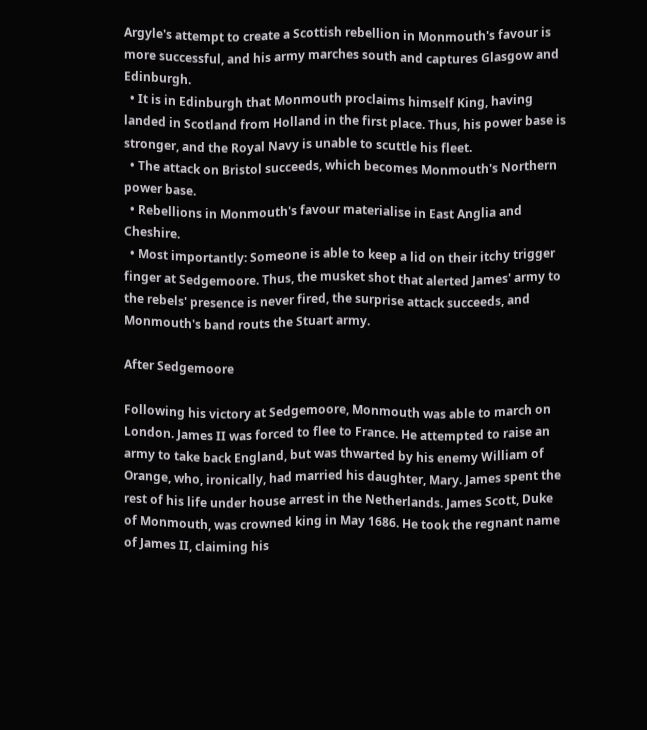Argyle's attempt to create a Scottish rebellion in Monmouth's favour is more successful, and his army marches south and captures Glasgow and Edinburgh.
  • It is in Edinburgh that Monmouth proclaims himself King, having landed in Scotland from Holland in the first place. Thus, his power base is stronger, and the Royal Navy is unable to scuttle his fleet.
  • The attack on Bristol succeeds, which becomes Monmouth's Northern power base.
  • Rebellions in Monmouth's favour materialise in East Anglia and Cheshire.
  • Most importantly: Someone is able to keep a lid on their itchy trigger finger at Sedgemoore. Thus, the musket shot that alerted James' army to the rebels' presence is never fired, the surprise attack succeeds, and Monmouth's band routs the Stuart army.

After Sedgemoore

Following his victory at Sedgemoore, Monmouth was able to march on London. James II was forced to flee to France. He attempted to raise an army to take back England, but was thwarted by his enemy William of Orange, who, ironically, had married his daughter, Mary. James spent the rest of his life under house arrest in the Netherlands. James Scott, Duke of Monmouth, was crowned king in May 1686. He took the regnant name of James II, claiming his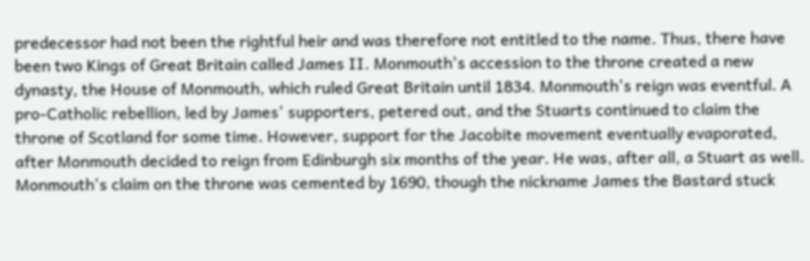predecessor had not been the rightful heir and was therefore not entitled to the name. Thus, there have been two Kings of Great Britain called James II. Monmouth's accession to the throne created a new dynasty, the House of Monmouth, which ruled Great Britain until 1834. Monmouth's reign was eventful. A pro-Catholic rebellion, led by James' supporters, petered out, and the Stuarts continued to claim the throne of Scotland for some time. However, support for the Jacobite movement eventually evaporated, after Monmouth decided to reign from Edinburgh six months of the year. He was, after all, a Stuart as well. Monmouth's claim on the throne was cemented by 1690, though the nickname James the Bastard stuck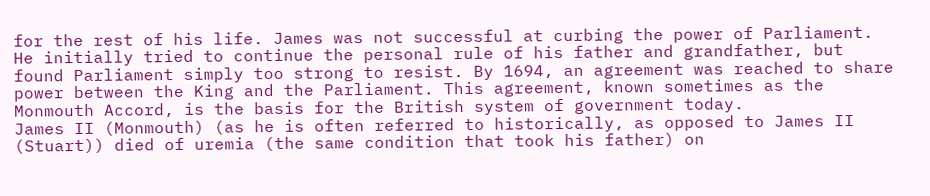for the rest of his life. James was not successful at curbing the power of Parliament. He initially tried to continue the personal rule of his father and grandfather, but found Parliament simply too strong to resist. By 1694, an agreement was reached to share power between the King and the Parliament. This agreement, known sometimes as the Monmouth Accord, is the basis for the British system of government today.
James II (Monmouth) (as he is often referred to historically, as opposed to James II (Stuart)) died of uremia (the same condition that took his father) on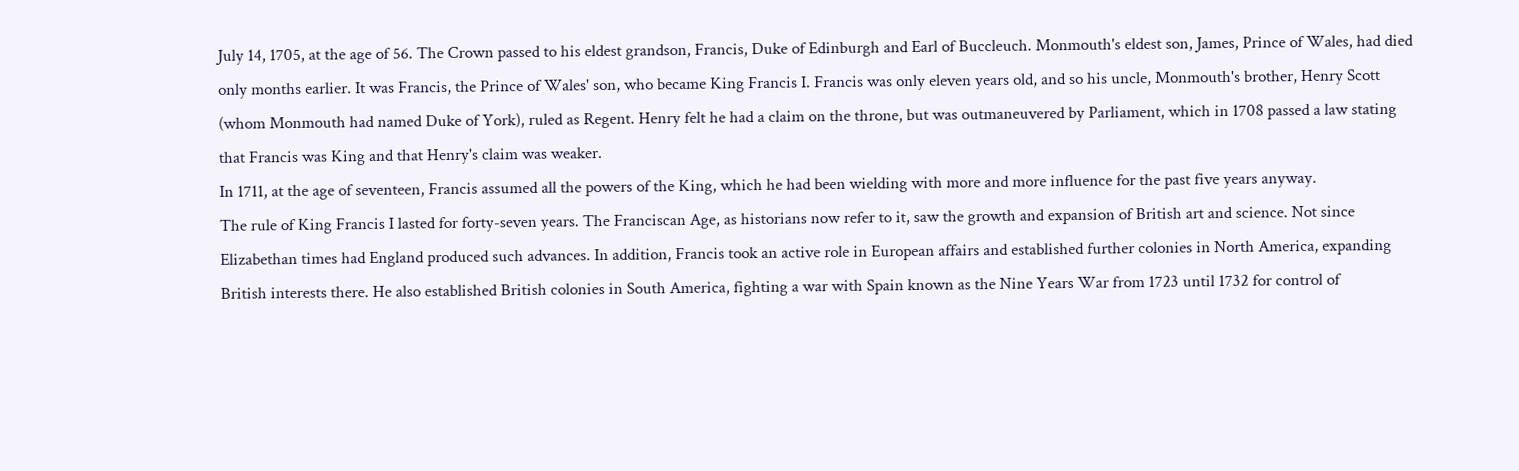July 14, 1705, at the age of 56. The Crown passed to his eldest grandson, Francis, Duke of Edinburgh and Earl of Buccleuch. Monmouth's eldest son, James, Prince of Wales, had died only months earlier. It was Francis, the Prince of Wales' son, who became King Francis I. Francis was only eleven years old, and so his uncle, Monmouth's brother, Henry Scott (whom Monmouth had named Duke of York), ruled as Regent. Henry felt he had a claim on the throne, but was outmaneuvered by Parliament, which in 1708 passed a law stating that Francis was King and that Henry's claim was weaker.
In 1711, at the age of seventeen, Francis assumed all the powers of the King, which he had been wielding with more and more influence for the past five years anyway.
The rule of King Francis I lasted for forty-seven years. The Franciscan Age, as historians now refer to it, saw the growth and expansion of British art and science. Not since Elizabethan times had England produced such advances. In addition, Francis took an active role in European affairs and established further colonies in North America, expanding British interests there. He also established British colonies in South America, fighting a war with Spain known as the Nine Years War from 1723 until 1732 for control of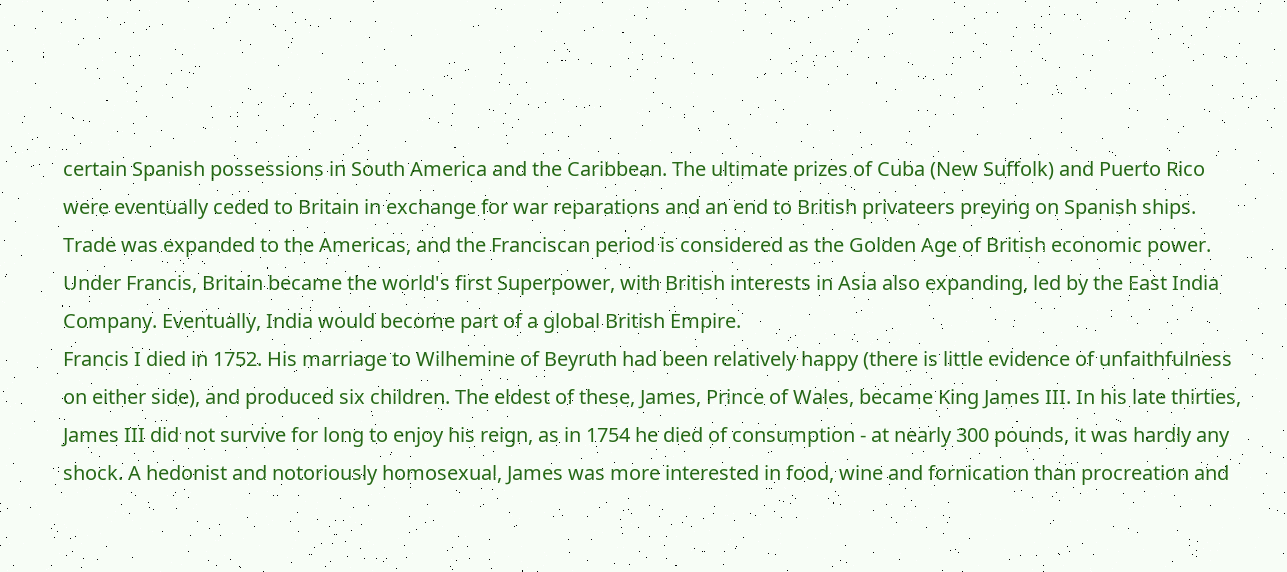certain Spanish possessions in South America and the Caribbean. The ultimate prizes of Cuba (New Suffolk) and Puerto Rico were eventually ceded to Britain in exchange for war reparations and an end to British privateers preying on Spanish ships. Trade was expanded to the Americas, and the Franciscan period is considered as the Golden Age of British economic power. Under Francis, Britain became the world's first Superpower, with British interests in Asia also expanding, led by the East India Company. Eventually, India would become part of a global British Empire.
Francis I died in 1752. His marriage to Wilhemine of Beyruth had been relatively happy (there is little evidence of unfaithfulness on either side), and produced six children. The eldest of these, James, Prince of Wales, became King James III. In his late thirties, James III did not survive for long to enjoy his reign, as in 1754 he died of consumption - at nearly 300 pounds, it was hardly any shock. A hedonist and notoriously homosexual, James was more interested in food, wine and fornication than procreation and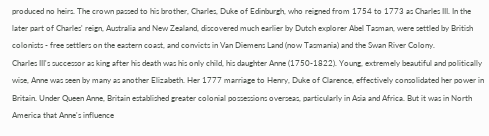produced no heirs. The crown passed to his brother, Charles, Duke of Edinburgh, who reigned from 1754 to 1773 as Charles III. In the later part of Charles' reign, Australia and New Zealand, discovered much earlier by Dutch explorer Abel Tasman, were settled by British colonists - free settlers on the eastern coast, and convicts in Van Diemens Land (now Tasmania) and the Swan River Colony.
Charles III's successor as king after his death was his only child, his daughter Anne (1750-1822). Young, extremely beautiful and politically wise, Anne was seen by many as another Elizabeth. Her 1777 marriage to Henry, Duke of Clarence, effectively consolidated her power in Britain. Under Queen Anne, Britain established greater colonial possessions overseas, particularly in Asia and Africa. But it was in North America that Anne's influence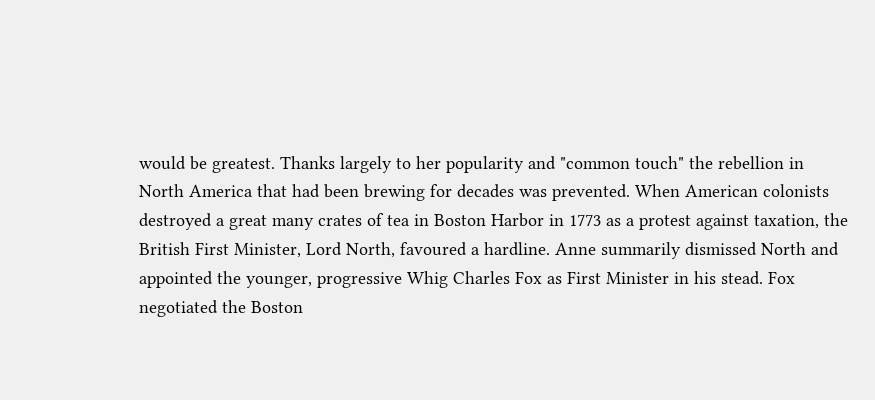would be greatest. Thanks largely to her popularity and "common touch" the rebellion in North America that had been brewing for decades was prevented. When American colonists destroyed a great many crates of tea in Boston Harbor in 1773 as a protest against taxation, the British First Minister, Lord North, favoured a hardline. Anne summarily dismissed North and appointed the younger, progressive Whig Charles Fox as First Minister in his stead. Fox negotiated the Boston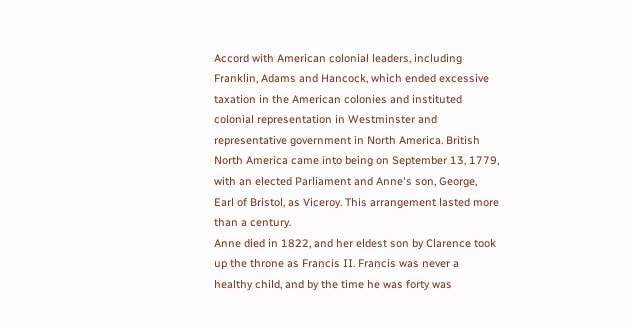Accord with American colonial leaders, including Franklin, Adams and Hancock, which ended excessive taxation in the American colonies and instituted colonial representation in Westminster and representative government in North America. British North America came into being on September 13, 1779, with an elected Parliament and Anne's son, George, Earl of Bristol, as Viceroy. This arrangement lasted more than a century.
Anne died in 1822, and her eldest son by Clarence took up the throne as Francis II. Francis was never a healthy child, and by the time he was forty was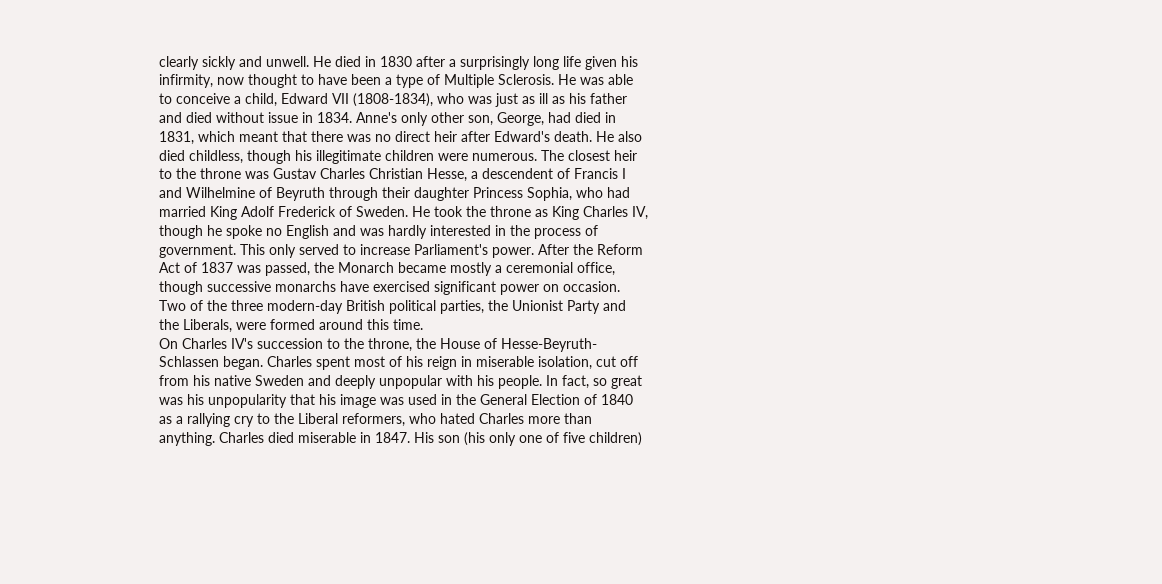clearly sickly and unwell. He died in 1830 after a surprisingly long life given his infirmity, now thought to have been a type of Multiple Sclerosis. He was able to conceive a child, Edward VII (1808-1834), who was just as ill as his father and died without issue in 1834. Anne's only other son, George, had died in 1831, which meant that there was no direct heir after Edward's death. He also died childless, though his illegitimate children were numerous. The closest heir to the throne was Gustav Charles Christian Hesse, a descendent of Francis I and Wilhelmine of Beyruth through their daughter Princess Sophia, who had married King Adolf Frederick of Sweden. He took the throne as King Charles IV, though he spoke no English and was hardly interested in the process of government. This only served to increase Parliament's power. After the Reform Act of 1837 was passed, the Monarch became mostly a ceremonial office, though successive monarchs have exercised significant power on occasion. Two of the three modern-day British political parties, the Unionist Party and the Liberals, were formed around this time.
On Charles IV's succession to the throne, the House of Hesse-Beyruth-Schlassen began. Charles spent most of his reign in miserable isolation, cut off from his native Sweden and deeply unpopular with his people. In fact, so great was his unpopularity that his image was used in the General Election of 1840 as a rallying cry to the Liberal reformers, who hated Charles more than anything. Charles died miserable in 1847. His son (his only one of five children)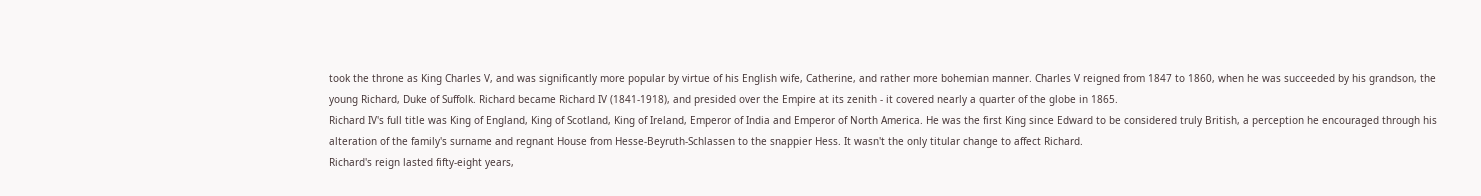took the throne as King Charles V, and was significantly more popular by virtue of his English wife, Catherine, and rather more bohemian manner. Charles V reigned from 1847 to 1860, when he was succeeded by his grandson, the young Richard, Duke of Suffolk. Richard became Richard IV (1841-1918), and presided over the Empire at its zenith - it covered nearly a quarter of the globe in 1865.
Richard IV's full title was King of England, King of Scotland, King of Ireland, Emperor of India and Emperor of North America. He was the first King since Edward to be considered truly British, a perception he encouraged through his alteration of the family's surname and regnant House from Hesse-Beyruth-Schlassen to the snappier Hess. It wasn't the only titular change to affect Richard.
Richard's reign lasted fifty-eight years,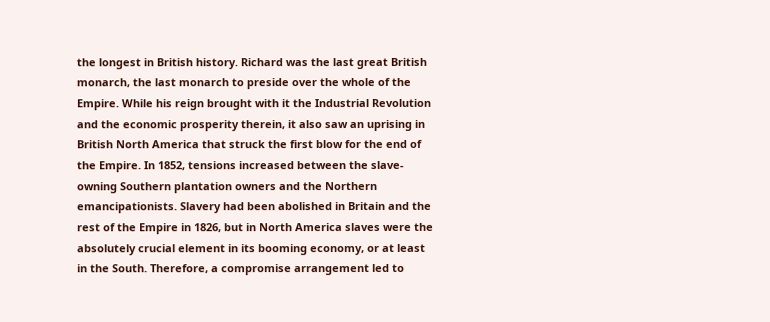the longest in British history. Richard was the last great British monarch, the last monarch to preside over the whole of the Empire. While his reign brought with it the Industrial Revolution and the economic prosperity therein, it also saw an uprising in British North America that struck the first blow for the end of the Empire. In 1852, tensions increased between the slave-owning Southern plantation owners and the Northern emancipationists. Slavery had been abolished in Britain and the rest of the Empire in 1826, but in North America slaves were the absolutely crucial element in its booming economy, or at least in the South. Therefore, a compromise arrangement led to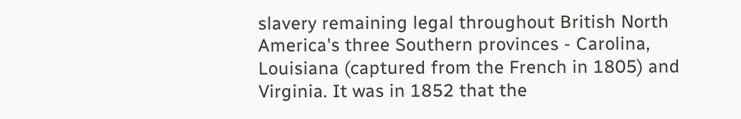slavery remaining legal throughout British North America's three Southern provinces - Carolina, Louisiana (captured from the French in 1805) and Virginia. It was in 1852 that the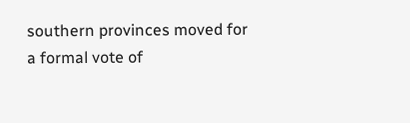southern provinces moved for a formal vote of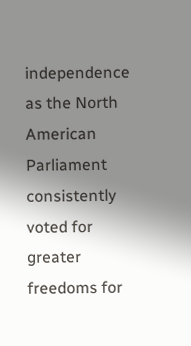independence as the North American Parliament consistently voted for greater freedoms for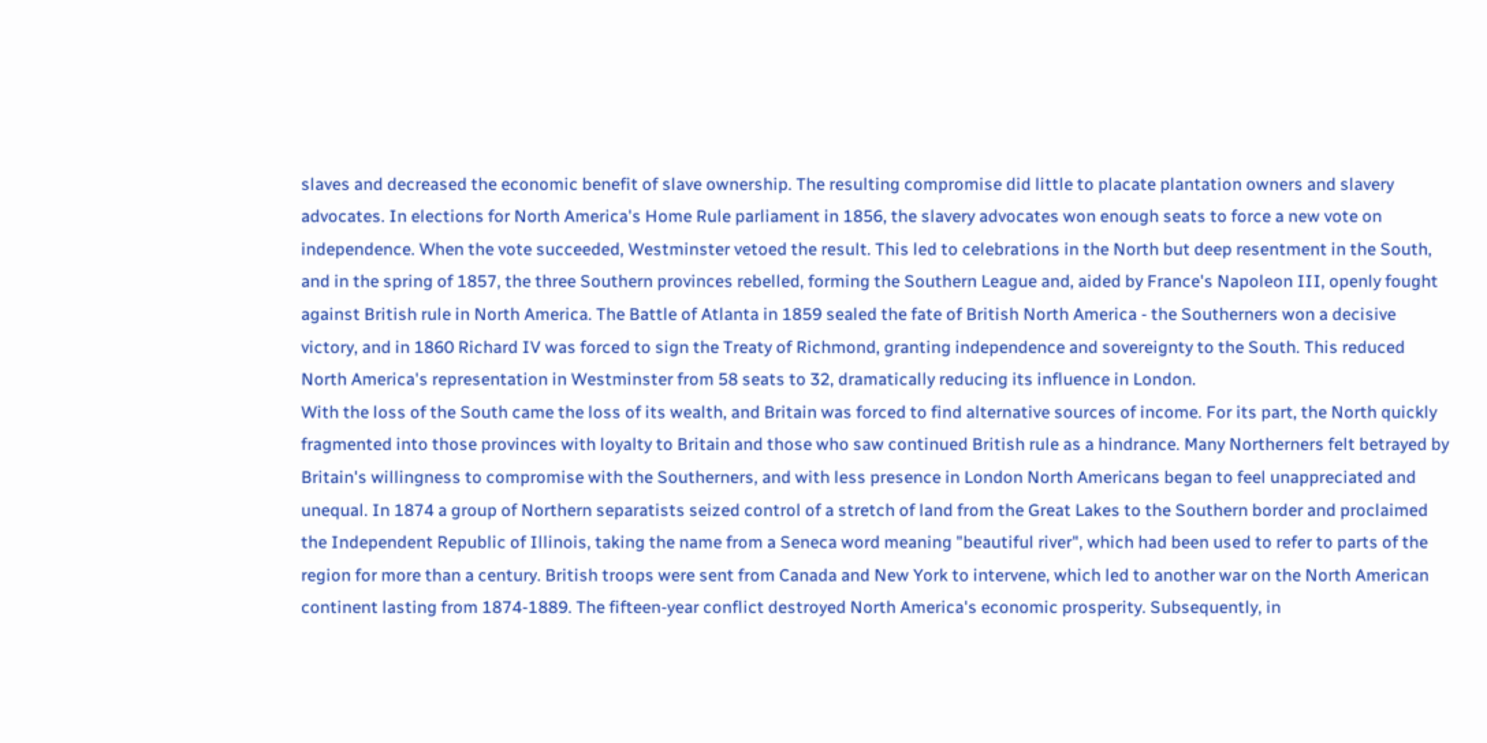slaves and decreased the economic benefit of slave ownership. The resulting compromise did little to placate plantation owners and slavery advocates. In elections for North America's Home Rule parliament in 1856, the slavery advocates won enough seats to force a new vote on independence. When the vote succeeded, Westminster vetoed the result. This led to celebrations in the North but deep resentment in the South, and in the spring of 1857, the three Southern provinces rebelled, forming the Southern League and, aided by France's Napoleon III, openly fought against British rule in North America. The Battle of Atlanta in 1859 sealed the fate of British North America - the Southerners won a decisive victory, and in 1860 Richard IV was forced to sign the Treaty of Richmond, granting independence and sovereignty to the South. This reduced North America's representation in Westminster from 58 seats to 32, dramatically reducing its influence in London.
With the loss of the South came the loss of its wealth, and Britain was forced to find alternative sources of income. For its part, the North quickly fragmented into those provinces with loyalty to Britain and those who saw continued British rule as a hindrance. Many Northerners felt betrayed by Britain's willingness to compromise with the Southerners, and with less presence in London North Americans began to feel unappreciated and unequal. In 1874 a group of Northern separatists seized control of a stretch of land from the Great Lakes to the Southern border and proclaimed the Independent Republic of Illinois, taking the name from a Seneca word meaning "beautiful river", which had been used to refer to parts of the region for more than a century. British troops were sent from Canada and New York to intervene, which led to another war on the North American continent lasting from 1874-1889. The fifteen-year conflict destroyed North America's economic prosperity. Subsequently, in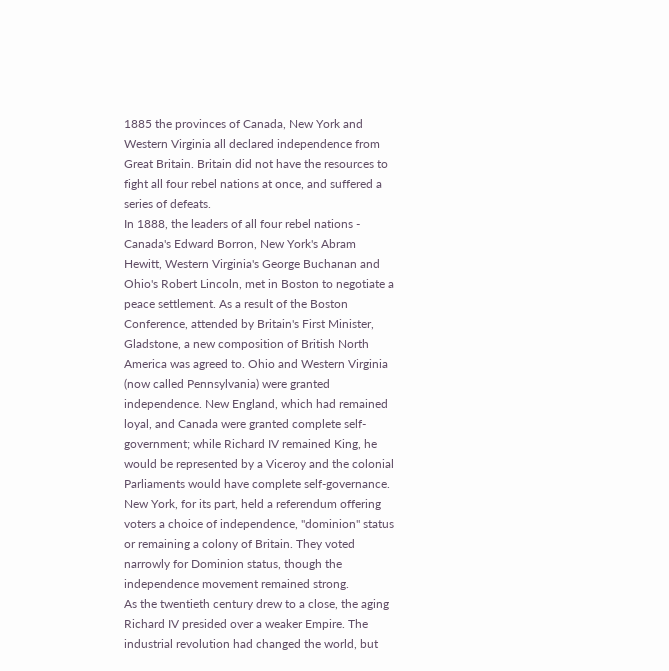1885 the provinces of Canada, New York and Western Virginia all declared independence from Great Britain. Britain did not have the resources to fight all four rebel nations at once, and suffered a series of defeats.
In 1888, the leaders of all four rebel nations - Canada's Edward Borron, New York's Abram Hewitt, Western Virginia's George Buchanan and Ohio's Robert Lincoln, met in Boston to negotiate a peace settlement. As a result of the Boston Conference, attended by Britain's First Minister, Gladstone, a new composition of British North America was agreed to. Ohio and Western Virginia (now called Pennsylvania) were granted independence. New England, which had remained loyal, and Canada were granted complete self-government; while Richard IV remained King, he would be represented by a Viceroy and the colonial Parliaments would have complete self-governance. New York, for its part, held a referendum offering voters a choice of independence, "dominion" status or remaining a colony of Britain. They voted narrowly for Dominion status, though the independence movement remained strong.
As the twentieth century drew to a close, the aging Richard IV presided over a weaker Empire. The industrial revolution had changed the world, but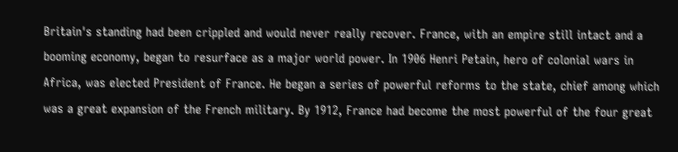Britain's standing had been crippled and would never really recover. France, with an empire still intact and a booming economy, began to resurface as a major world power. In 1906 Henri Petain, hero of colonial wars in Africa, was elected President of France. He began a series of powerful reforms to the state, chief among which was a great expansion of the French military. By 1912, France had become the most powerful of the four great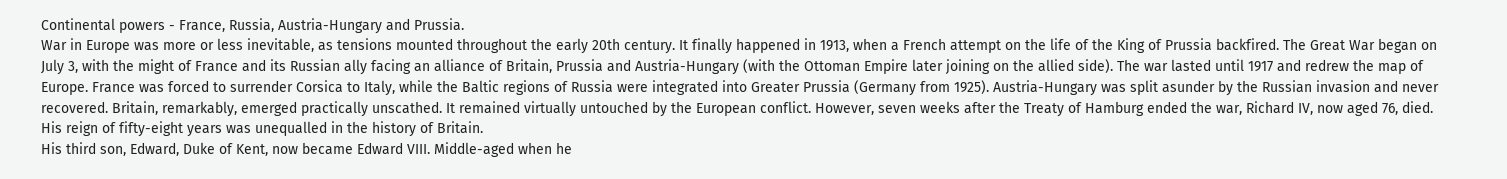Continental powers - France, Russia, Austria-Hungary and Prussia.
War in Europe was more or less inevitable, as tensions mounted throughout the early 20th century. It finally happened in 1913, when a French attempt on the life of the King of Prussia backfired. The Great War began on July 3, with the might of France and its Russian ally facing an alliance of Britain, Prussia and Austria-Hungary (with the Ottoman Empire later joining on the allied side). The war lasted until 1917 and redrew the map of Europe. France was forced to surrender Corsica to Italy, while the Baltic regions of Russia were integrated into Greater Prussia (Germany from 1925). Austria-Hungary was split asunder by the Russian invasion and never recovered. Britain, remarkably, emerged practically unscathed. It remained virtually untouched by the European conflict. However, seven weeks after the Treaty of Hamburg ended the war, Richard IV, now aged 76, died. His reign of fifty-eight years was unequalled in the history of Britain.
His third son, Edward, Duke of Kent, now became Edward VIII. Middle-aged when he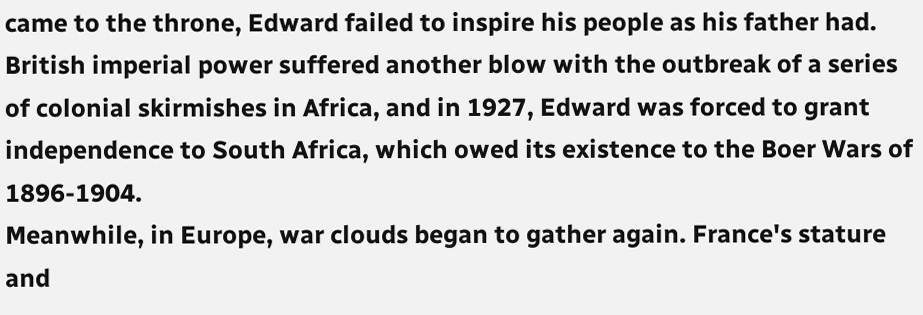came to the throne, Edward failed to inspire his people as his father had. British imperial power suffered another blow with the outbreak of a series of colonial skirmishes in Africa, and in 1927, Edward was forced to grant independence to South Africa, which owed its existence to the Boer Wars of 1896-1904.
Meanwhile, in Europe, war clouds began to gather again. France's stature and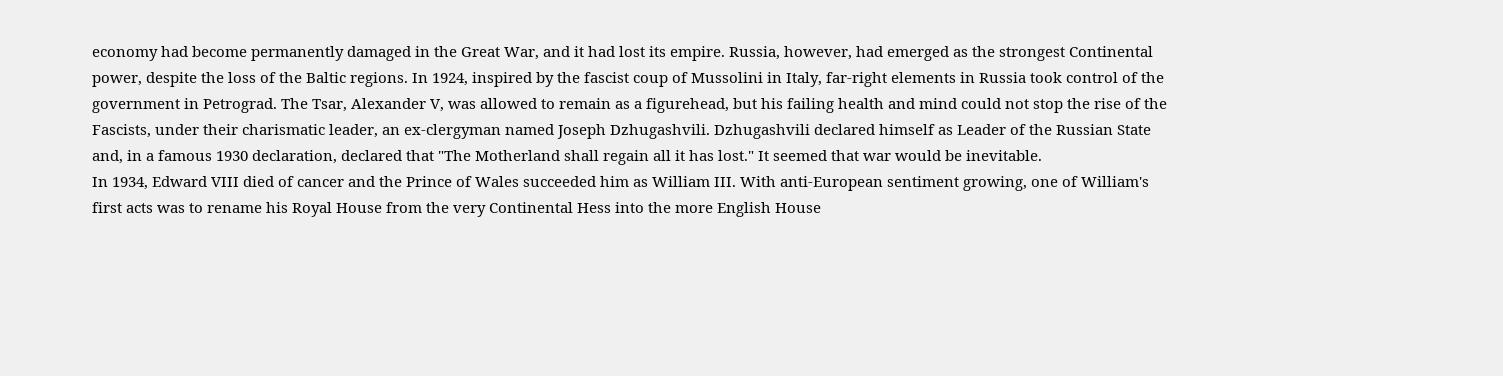economy had become permanently damaged in the Great War, and it had lost its empire. Russia, however, had emerged as the strongest Continental power, despite the loss of the Baltic regions. In 1924, inspired by the fascist coup of Mussolini in Italy, far-right elements in Russia took control of the government in Petrograd. The Tsar, Alexander V, was allowed to remain as a figurehead, but his failing health and mind could not stop the rise of the Fascists, under their charismatic leader, an ex-clergyman named Joseph Dzhugashvili. Dzhugashvili declared himself as Leader of the Russian State and, in a famous 1930 declaration, declared that "The Motherland shall regain all it has lost." It seemed that war would be inevitable.
In 1934, Edward VIII died of cancer and the Prince of Wales succeeded him as William III. With anti-European sentiment growing, one of William's first acts was to rename his Royal House from the very Continental Hess into the more English House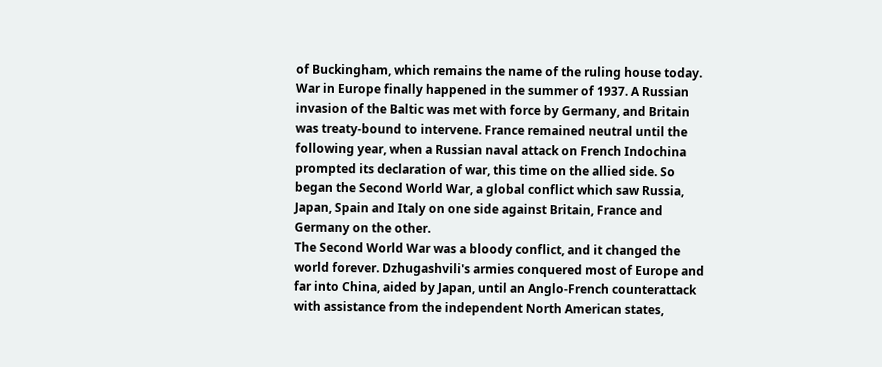of Buckingham, which remains the name of the ruling house today.
War in Europe finally happened in the summer of 1937. A Russian invasion of the Baltic was met with force by Germany, and Britain was treaty-bound to intervene. France remained neutral until the following year, when a Russian naval attack on French Indochina prompted its declaration of war, this time on the allied side. So began the Second World War, a global conflict which saw Russia, Japan, Spain and Italy on one side against Britain, France and Germany on the other.
The Second World War was a bloody conflict, and it changed the world forever. Dzhugashvili's armies conquered most of Europe and far into China, aided by Japan, until an Anglo-French counterattack with assistance from the independent North American states,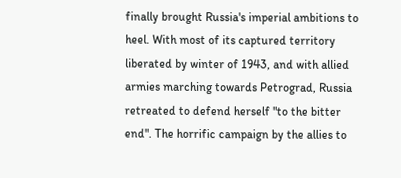finally brought Russia's imperial ambitions to heel. With most of its captured territory liberated by winter of 1943, and with allied armies marching towards Petrograd, Russia retreated to defend herself "to the bitter end". The horrific campaign by the allies to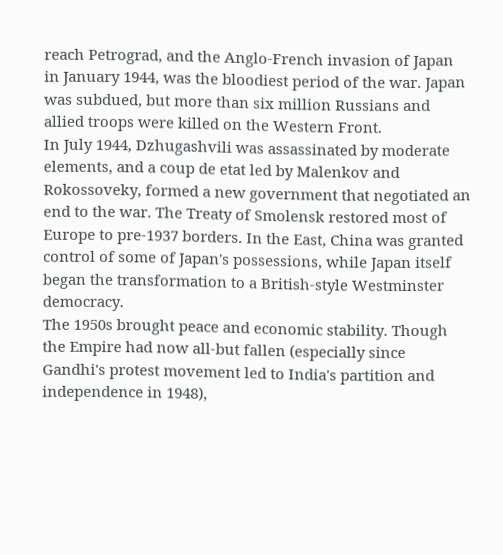reach Petrograd, and the Anglo-French invasion of Japan in January 1944, was the bloodiest period of the war. Japan was subdued, but more than six million Russians and allied troops were killed on the Western Front.
In July 1944, Dzhugashvili was assassinated by moderate elements, and a coup de etat led by Malenkov and Rokossoveky, formed a new government that negotiated an end to the war. The Treaty of Smolensk restored most of Europe to pre-1937 borders. In the East, China was granted control of some of Japan's possessions, while Japan itself began the transformation to a British-style Westminster democracy.
The 1950s brought peace and economic stability. Though the Empire had now all-but fallen (especially since Gandhi's protest movement led to India's partition and independence in 1948),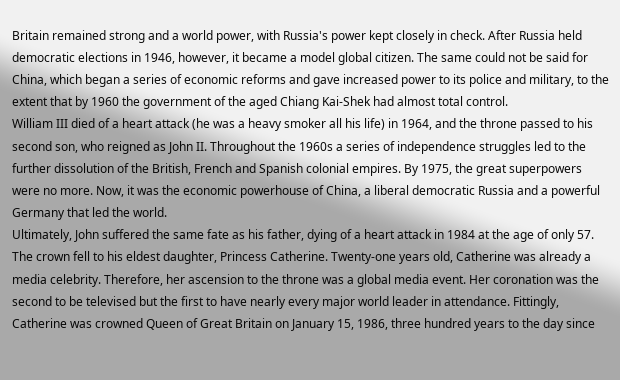Britain remained strong and a world power, with Russia's power kept closely in check. After Russia held democratic elections in 1946, however, it became a model global citizen. The same could not be said for China, which began a series of economic reforms and gave increased power to its police and military, to the extent that by 1960 the government of the aged Chiang Kai-Shek had almost total control.
William III died of a heart attack (he was a heavy smoker all his life) in 1964, and the throne passed to his second son, who reigned as John II. Throughout the 1960s a series of independence struggles led to the further dissolution of the British, French and Spanish colonial empires. By 1975, the great superpowers were no more. Now, it was the economic powerhouse of China, a liberal democratic Russia and a powerful Germany that led the world.
Ultimately, John suffered the same fate as his father, dying of a heart attack in 1984 at the age of only 57. The crown fell to his eldest daughter, Princess Catherine. Twenty-one years old, Catherine was already a media celebrity. Therefore, her ascension to the throne was a global media event. Her coronation was the second to be televised but the first to have nearly every major world leader in attendance. Fittingly, Catherine was crowned Queen of Great Britain on January 15, 1986, three hundred years to the day since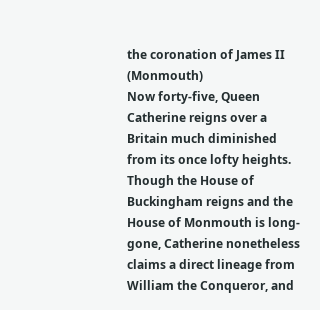the coronation of James II (Monmouth)
Now forty-five, Queen Catherine reigns over a Britain much diminished from its once lofty heights. Though the House of Buckingham reigns and the House of Monmouth is long-gone, Catherine nonetheless claims a direct lineage from William the Conqueror, and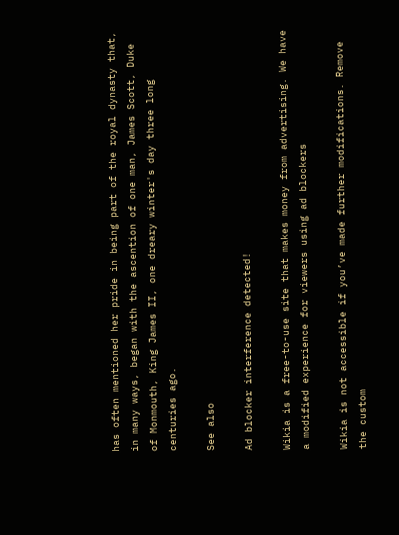has often mentioned her pride in being part of the royal dynasty that, in many ways, began with the ascention of one man, James Scott, Duke of Monmouth, King James II, one dreary winter's day three long centuries ago.

See also

Ad blocker interference detected!

Wikia is a free-to-use site that makes money from advertising. We have a modified experience for viewers using ad blockers

Wikia is not accessible if you’ve made further modifications. Remove the custom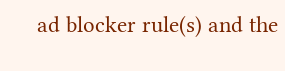ad blocker rule(s) and the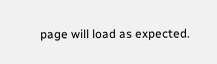page will load as expected.